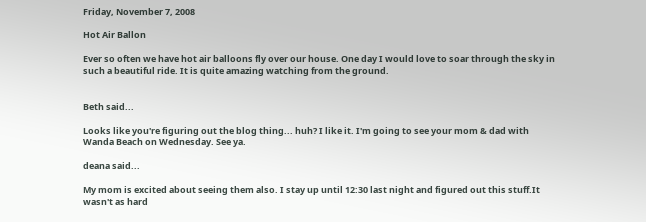Friday, November 7, 2008

Hot Air Ballon

Ever so often we have hot air balloons fly over our house. One day I would love to soar through the sky in such a beautiful ride. It is quite amazing watching from the ground.


Beth said...

Looks like you're figuring out the blog thing... huh? I like it. I'm going to see your mom & dad with Wanda Beach on Wednesday. See ya.

deana said...

My mom is excited about seeing them also. I stay up until 12:30 last night and figured out this stuff.It wasn't as hard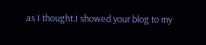as I thought.I showed your blog to my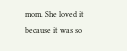mom. She loved it because it was so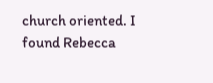church oriented. I found Rebecca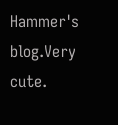Hammer's blog.Very cute.